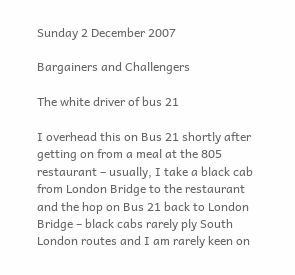Sunday 2 December 2007

Bargainers and Challengers

The white driver of bus 21

I overhead this on Bus 21 shortly after getting on from a meal at the 805 restaurant – usually, I take a black cab from London Bridge to the restaurant and the hop on Bus 21 back to London Bridge – black cabs rarely ply South London routes and I am rarely keen on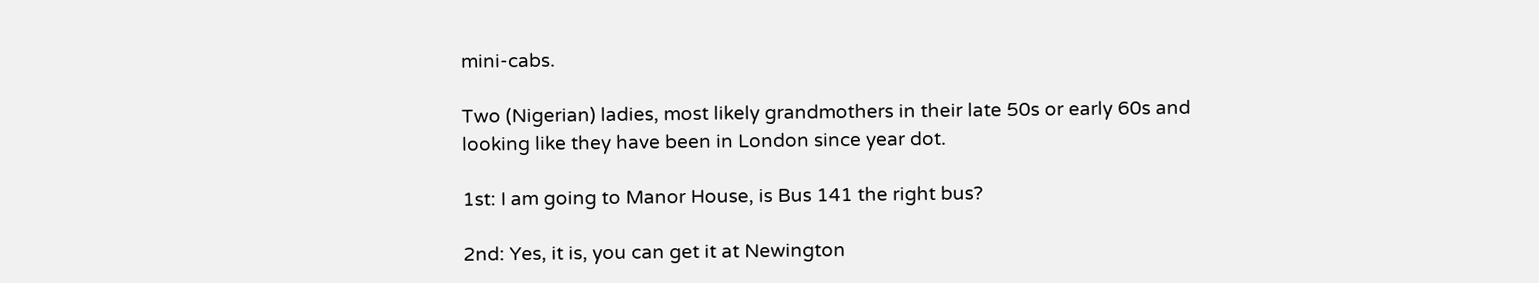mini-cabs.

Two (Nigerian) ladies, most likely grandmothers in their late 50s or early 60s and looking like they have been in London since year dot.

1st: I am going to Manor House, is Bus 141 the right bus?

2nd: Yes, it is, you can get it at Newington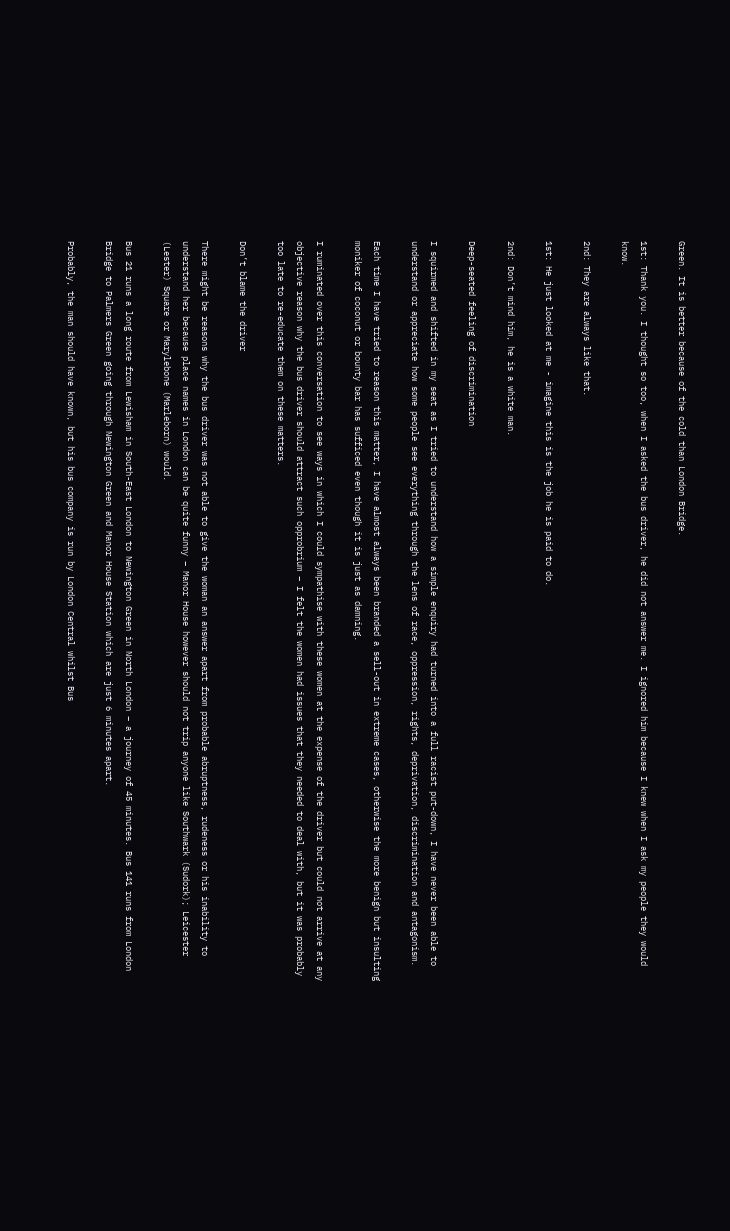Green. It is better because of the cold than London Bridge.

1st: Thank you. I thought so too, when I asked the bus driver, he did not answer me. I ignored him because I knew when I ask my people they would know.

2nd: They are always like that.

1st: He just looked at me - imagine this is the job he is paid to do.

2nd: Don’t mind him, he is a white man.

Deep-seated feeling of discrimination

I squirmed and shifted in my seat as I tried to understand how a simple enquiry had turned into a full racist put-down, I have never been able to understand or appreciate how some people see everything through the lens of race, oppression, rights, deprivation, discrimination and antagonism.

Each time I have tried to reason this matter, I have almost always been branded a sell-out in extreme cases, otherwise the more benign but insulting moniker of coconut or bounty bar has sufficed even though it is just as damning.

I ruminated over this conversation to see ways in which I could sympathise with these women at the expense of the driver but could not arrive at any objective reason why the bus driver should attract such opprobrium – I felt the women had issues that they needed to deal with, but it was probably too late to re-educate them on these matters.

Don’t blame the driver

There might be reasons why the bus driver was not able to give the woman an answer apart from probable abruptness, rudeness or his inability to understand her because place names in London can be quite funny – Manor House however should not trip anyone like Southwark (Sudork); Leicester (Lester) Square or Marylebone (Marleborn) would.

Bus 21 runs a long route from Lewisham in South-East London to Newington Green in North London – a journey of 45 minutes. Bus 141 runs from London Bridge to Palmers Green going through Newington Green and Manor House Station which are just 6 minutes apart.

Probably, the man should have known, but his bus company is run by London Central whilst Bus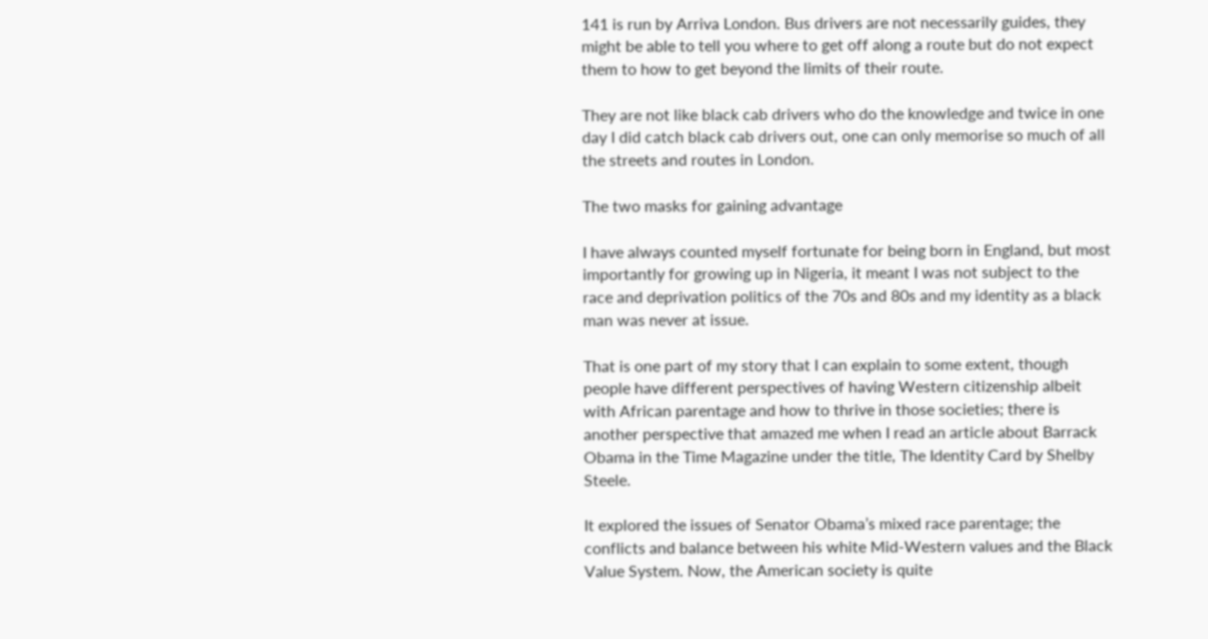141 is run by Arriva London. Bus drivers are not necessarily guides, they might be able to tell you where to get off along a route but do not expect them to how to get beyond the limits of their route.

They are not like black cab drivers who do the knowledge and twice in one day I did catch black cab drivers out, one can only memorise so much of all the streets and routes in London.

The two masks for gaining advantage

I have always counted myself fortunate for being born in England, but most importantly for growing up in Nigeria, it meant I was not subject to the race and deprivation politics of the 70s and 80s and my identity as a black man was never at issue.

That is one part of my story that I can explain to some extent, though people have different perspectives of having Western citizenship albeit with African parentage and how to thrive in those societies; there is another perspective that amazed me when I read an article about Barrack Obama in the Time Magazine under the title, The Identity Card by Shelby Steele.

It explored the issues of Senator Obama’s mixed race parentage; the conflicts and balance between his white Mid-Western values and the Black Value System. Now, the American society is quite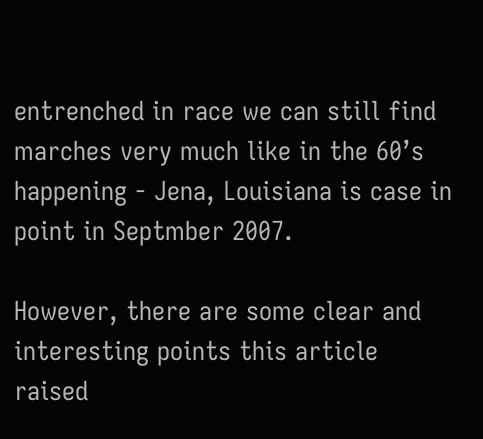entrenched in race we can still find marches very much like in the 60’s happening - Jena, Louisiana is case in point in Septmber 2007.

However, there are some clear and interesting points this article raised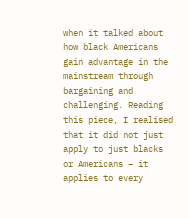when it talked about how black Americans gain advantage in the mainstream through bargaining and challenging. Reading this piece, I realised that it did not just apply to just blacks or Americans – it applies to every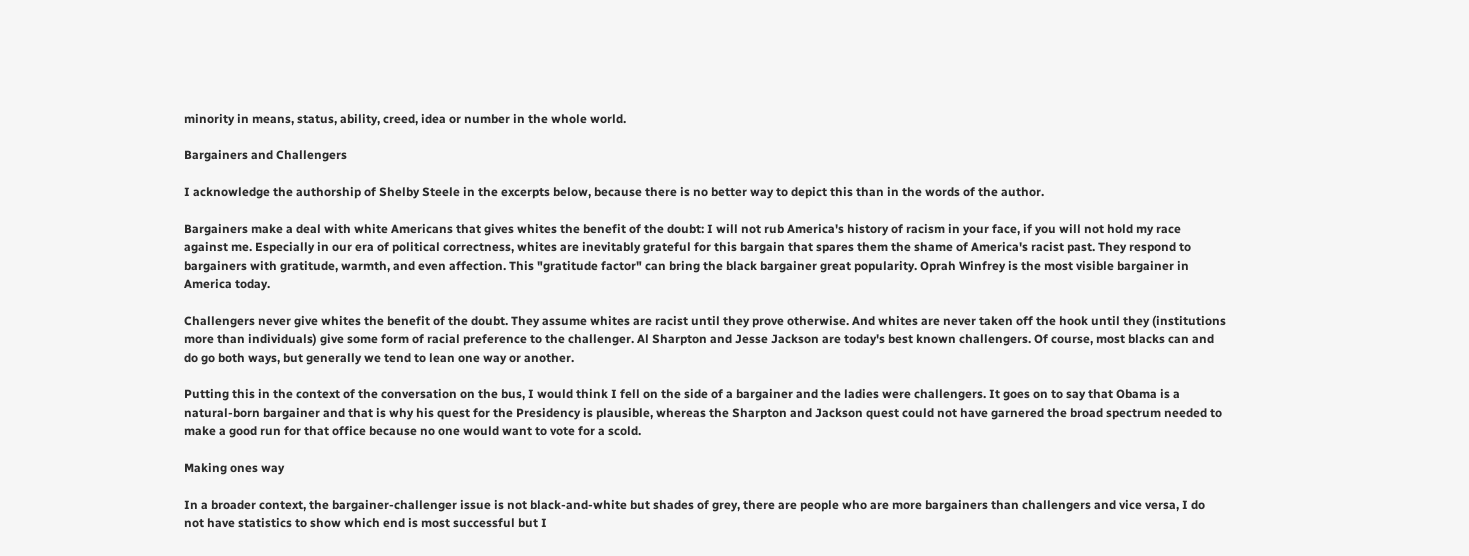minority in means, status, ability, creed, idea or number in the whole world.

Bargainers and Challengers

I acknowledge the authorship of Shelby Steele in the excerpts below, because there is no better way to depict this than in the words of the author.

Bargainers make a deal with white Americans that gives whites the benefit of the doubt: I will not rub America's history of racism in your face, if you will not hold my race against me. Especially in our era of political correctness, whites are inevitably grateful for this bargain that spares them the shame of America's racist past. They respond to bargainers with gratitude, warmth, and even affection. This "gratitude factor" can bring the black bargainer great popularity. Oprah Winfrey is the most visible bargainer in America today.

Challengers never give whites the benefit of the doubt. They assume whites are racist until they prove otherwise. And whites are never taken off the hook until they (institutions more than individuals) give some form of racial preference to the challenger. Al Sharpton and Jesse Jackson are today's best known challengers. Of course, most blacks can and do go both ways, but generally we tend to lean one way or another.

Putting this in the context of the conversation on the bus, I would think I fell on the side of a bargainer and the ladies were challengers. It goes on to say that Obama is a natural-born bargainer and that is why his quest for the Presidency is plausible, whereas the Sharpton and Jackson quest could not have garnered the broad spectrum needed to make a good run for that office because no one would want to vote for a scold.

Making ones way

In a broader context, the bargainer-challenger issue is not black-and-white but shades of grey, there are people who are more bargainers than challengers and vice versa, I do not have statistics to show which end is most successful but I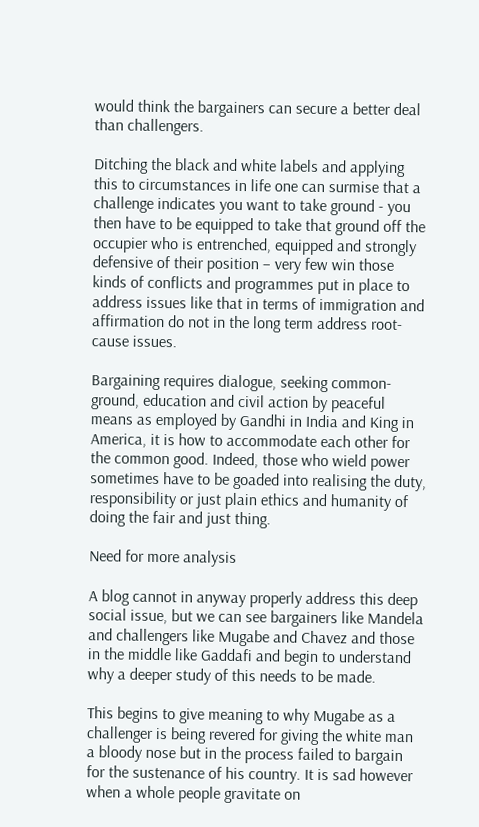would think the bargainers can secure a better deal than challengers.

Ditching the black and white labels and applying this to circumstances in life one can surmise that a challenge indicates you want to take ground - you then have to be equipped to take that ground off the occupier who is entrenched, equipped and strongly defensive of their position – very few win those kinds of conflicts and programmes put in place to address issues like that in terms of immigration and affirmation do not in the long term address root-cause issues.

Bargaining requires dialogue, seeking common-ground, education and civil action by peaceful means as employed by Gandhi in India and King in America, it is how to accommodate each other for the common good. Indeed, those who wield power sometimes have to be goaded into realising the duty, responsibility or just plain ethics and humanity of doing the fair and just thing.

Need for more analysis

A blog cannot in anyway properly address this deep social issue, but we can see bargainers like Mandela and challengers like Mugabe and Chavez and those in the middle like Gaddafi and begin to understand why a deeper study of this needs to be made.

This begins to give meaning to why Mugabe as a challenger is being revered for giving the white man a bloody nose but in the process failed to bargain for the sustenance of his country. It is sad however when a whole people gravitate on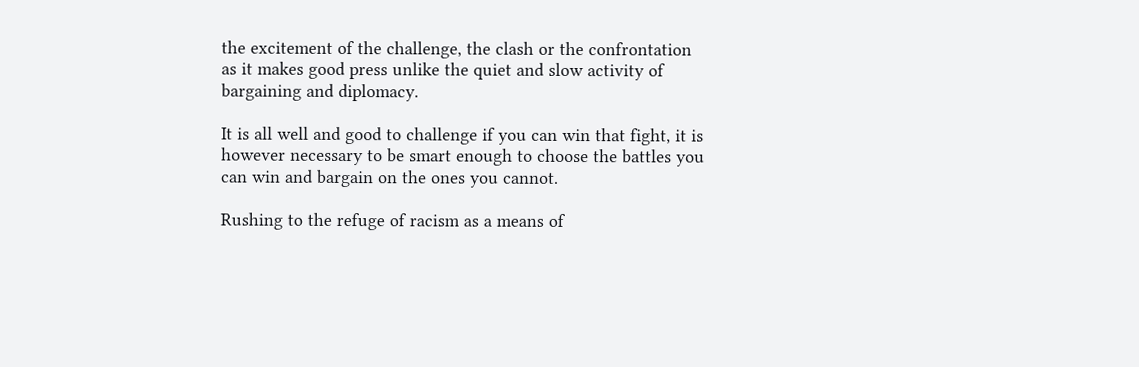the excitement of the challenge, the clash or the confrontation as it makes good press unlike the quiet and slow activity of bargaining and diplomacy.

It is all well and good to challenge if you can win that fight, it is however necessary to be smart enough to choose the battles you can win and bargain on the ones you cannot.

Rushing to the refuge of racism as a means of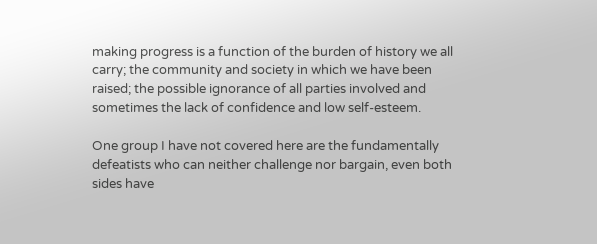making progress is a function of the burden of history we all carry; the community and society in which we have been raised; the possible ignorance of all parties involved and sometimes the lack of confidence and low self-esteem.

One group I have not covered here are the fundamentally defeatists who can neither challenge nor bargain, even both sides have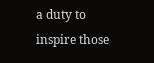a duty to inspire those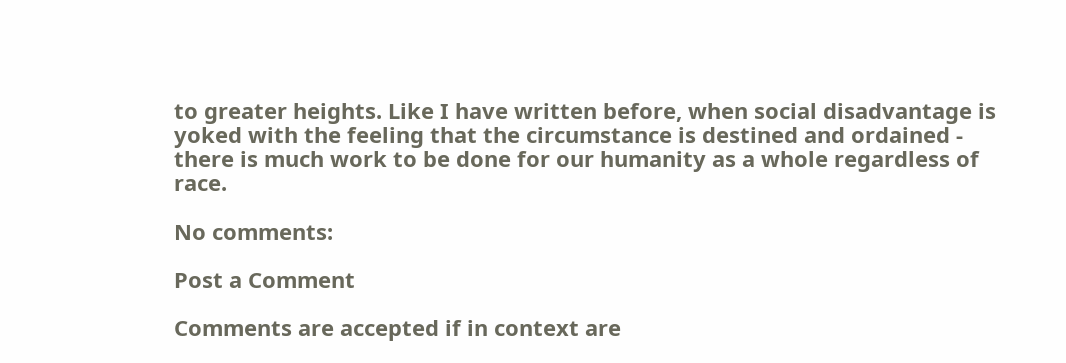to greater heights. Like I have written before, when social disadvantage is yoked with the feeling that the circumstance is destined and ordained - there is much work to be done for our humanity as a whole regardless of race.

No comments:

Post a Comment

Comments are accepted if in context are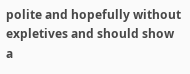polite and hopefully without expletives and should show a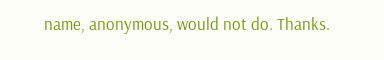name, anonymous, would not do. Thanks.